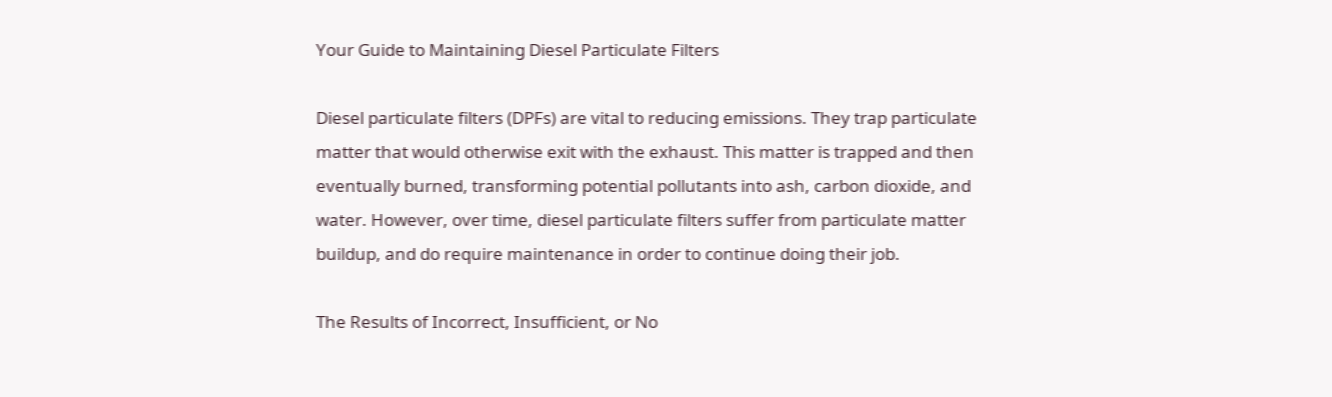Your Guide to Maintaining Diesel Particulate Filters

Diesel particulate filters (DPFs) are vital to reducing emissions. They trap particulate matter that would otherwise exit with the exhaust. This matter is trapped and then eventually burned, transforming potential pollutants into ash, carbon dioxide, and water. However, over time, diesel particulate filters suffer from particulate matter buildup, and do require maintenance in order to continue doing their job.

The Results of Incorrect, Insufficient, or No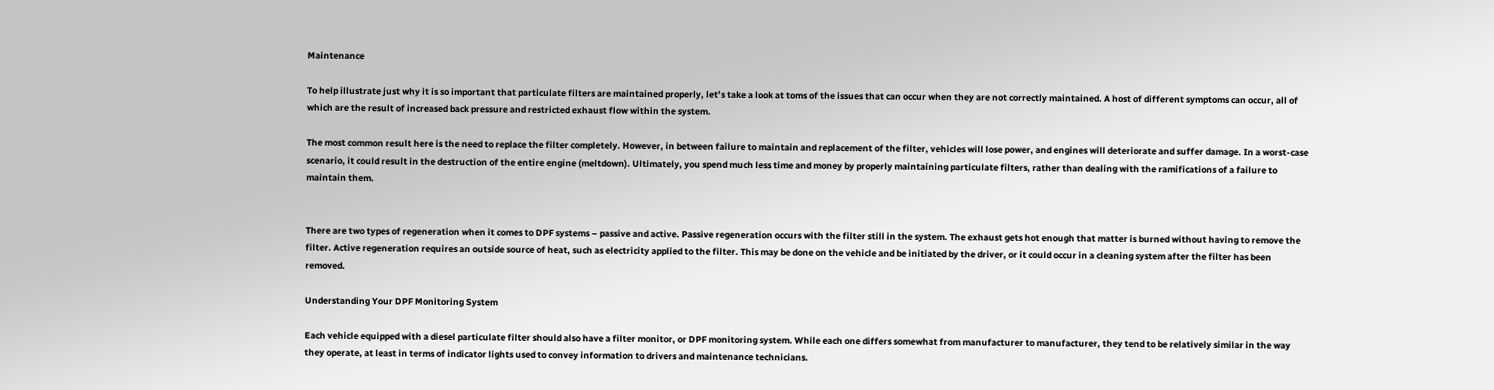Maintenance

To help illustrate just why it is so important that particulate filters are maintained properly, let’s take a look at toms of the issues that can occur when they are not correctly maintained. A host of different symptoms can occur, all of which are the result of increased back pressure and restricted exhaust flow within the system.

The most common result here is the need to replace the filter completely. However, in between failure to maintain and replacement of the filter, vehicles will lose power, and engines will deteriorate and suffer damage. In a worst-case scenario, it could result in the destruction of the entire engine (meltdown). Ultimately, you spend much less time and money by properly maintaining particulate filters, rather than dealing with the ramifications of a failure to maintain them.


There are two types of regeneration when it comes to DPF systems – passive and active. Passive regeneration occurs with the filter still in the system. The exhaust gets hot enough that matter is burned without having to remove the filter. Active regeneration requires an outside source of heat, such as electricity applied to the filter. This may be done on the vehicle and be initiated by the driver, or it could occur in a cleaning system after the filter has been removed.

Understanding Your DPF Monitoring System

Each vehicle equipped with a diesel particulate filter should also have a filter monitor, or DPF monitoring system. While each one differs somewhat from manufacturer to manufacturer, they tend to be relatively similar in the way they operate, at least in terms of indicator lights used to convey information to drivers and maintenance technicians.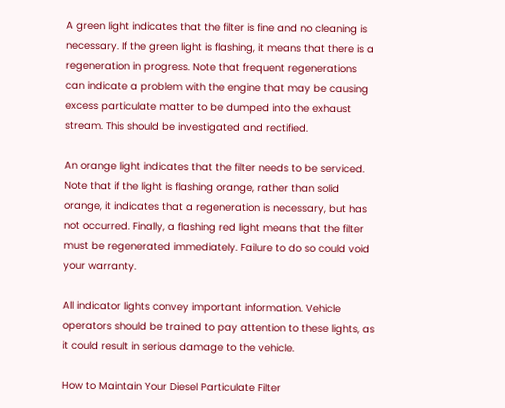A green light indicates that the filter is fine and no cleaning is necessary. If the green light is flashing, it means that there is a regeneration in progress. Note that frequent regenerations can indicate a problem with the engine that may be causing excess particulate matter to be dumped into the exhaust stream. This should be investigated and rectified.

An orange light indicates that the filter needs to be serviced. Note that if the light is flashing orange, rather than solid orange, it indicates that a regeneration is necessary, but has not occurred. Finally, a flashing red light means that the filter must be regenerated immediately. Failure to do so could void your warranty.

All indicator lights convey important information. Vehicle operators should be trained to pay attention to these lights, as it could result in serious damage to the vehicle.

How to Maintain Your Diesel Particulate Filter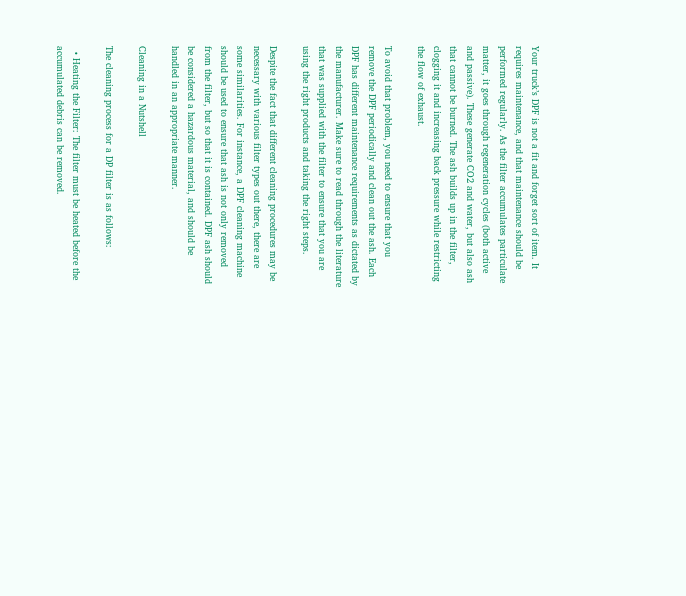Your truck’s DPF is not a fit and forget sort of item. It requires maintenance, and that maintenance should be performed regularly. As the filter accumulates particulate matter, it goes through regeneration cycles (both active and passive). These generate CO2 and water, but also ash that cannot be burned. The ash builds up in the filter, clogging it and increasing back pressure while restricting the flow of exhaust.

To avoid that problem, you need to ensure that you remove the DPF periodically and clean out the ash. Each DPF has different maintenance requirements as dictated by the manufacturer. Make sure to read through the literature that was supplied with the filter to ensure that you are using the right products and taking the right steps.

Despite the fact that different cleaning procedures may be necessary with various filter types out there, there are some similarities. For instance, a DPF cleaning machine should be used to ensure that ash is not only removed from the filter, but so that it is contained. DPF ash should be considered a hazardous material, and should be handled in an appropriate manner.

Cleaning in a Nutshell

The cleaning process for a DP filter is as follows:

  • Heating the Filter: The filter must be heated before the accumulated debris can be removed.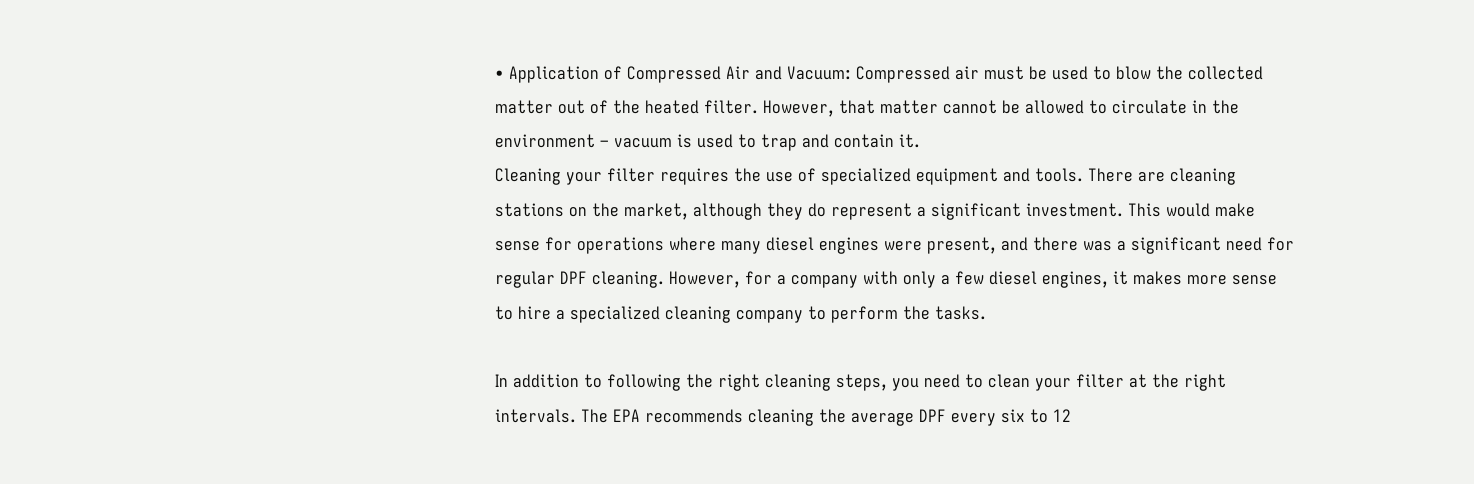• Application of Compressed Air and Vacuum: Compressed air must be used to blow the collected matter out of the heated filter. However, that matter cannot be allowed to circulate in the environment – vacuum is used to trap and contain it.
Cleaning your filter requires the use of specialized equipment and tools. There are cleaning stations on the market, although they do represent a significant investment. This would make sense for operations where many diesel engines were present, and there was a significant need for regular DPF cleaning. However, for a company with only a few diesel engines, it makes more sense to hire a specialized cleaning company to perform the tasks.

In addition to following the right cleaning steps, you need to clean your filter at the right intervals. The EPA recommends cleaning the average DPF every six to 12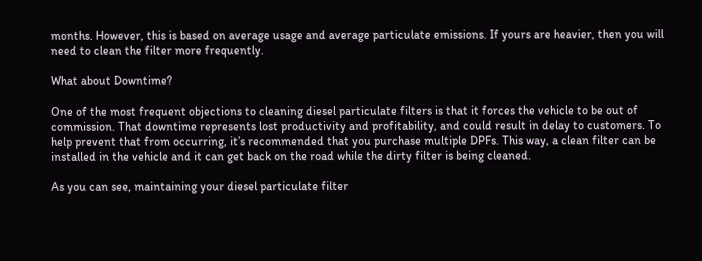months. However, this is based on average usage and average particulate emissions. If yours are heavier, then you will need to clean the filter more frequently.

What about Downtime?

One of the most frequent objections to cleaning diesel particulate filters is that it forces the vehicle to be out of commission. That downtime represents lost productivity and profitability, and could result in delay to customers. To help prevent that from occurring, it’s recommended that you purchase multiple DPFs. This way, a clean filter can be installed in the vehicle and it can get back on the road while the dirty filter is being cleaned.

As you can see, maintaining your diesel particulate filter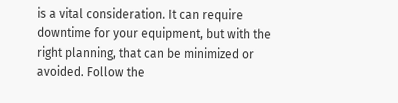is a vital consideration. It can require downtime for your equipment, but with the right planning, that can be minimized or avoided. Follow the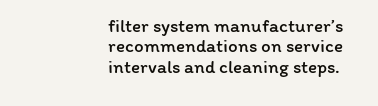filter system manufacturer’s recommendations on service intervals and cleaning steps.